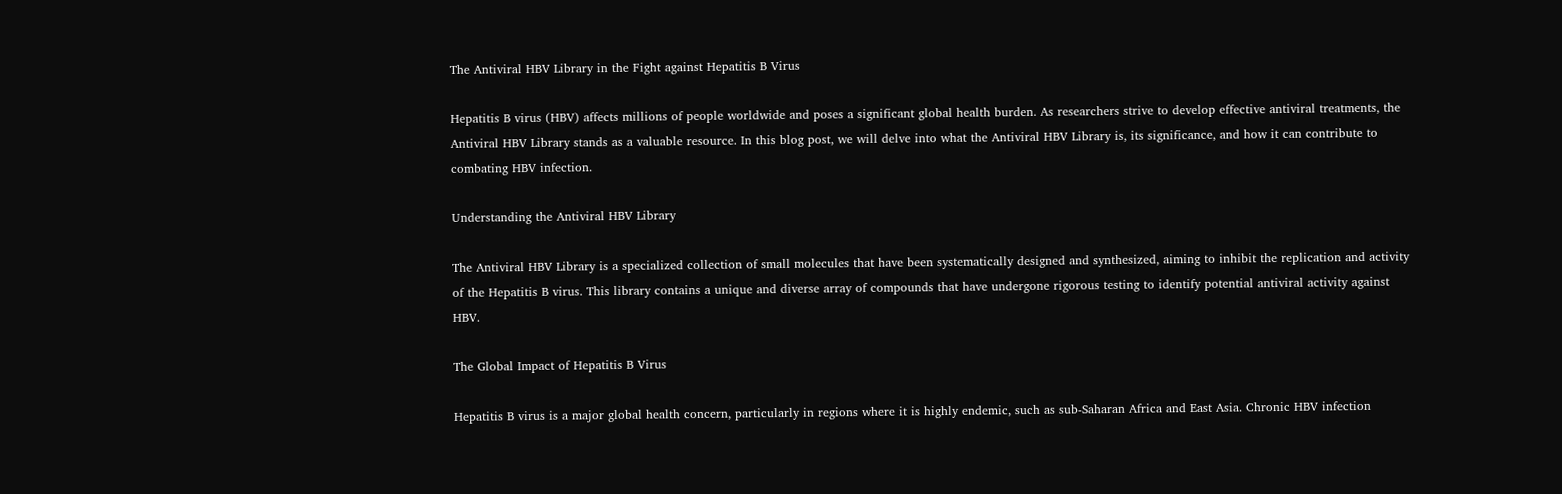The Antiviral HBV Library in the Fight against Hepatitis B Virus

Hepatitis B virus (HBV) affects millions of people worldwide and poses a significant global health burden. As researchers strive to develop effective antiviral treatments, the Antiviral HBV Library stands as a valuable resource. In this blog post, we will delve into what the Antiviral HBV Library is, its significance, and how it can contribute to combating HBV infection.

Understanding the Antiviral HBV Library

The Antiviral HBV Library is a specialized collection of small molecules that have been systematically designed and synthesized, aiming to inhibit the replication and activity of the Hepatitis B virus. This library contains a unique and diverse array of compounds that have undergone rigorous testing to identify potential antiviral activity against HBV.

The Global Impact of Hepatitis B Virus

Hepatitis B virus is a major global health concern, particularly in regions where it is highly endemic, such as sub-Saharan Africa and East Asia. Chronic HBV infection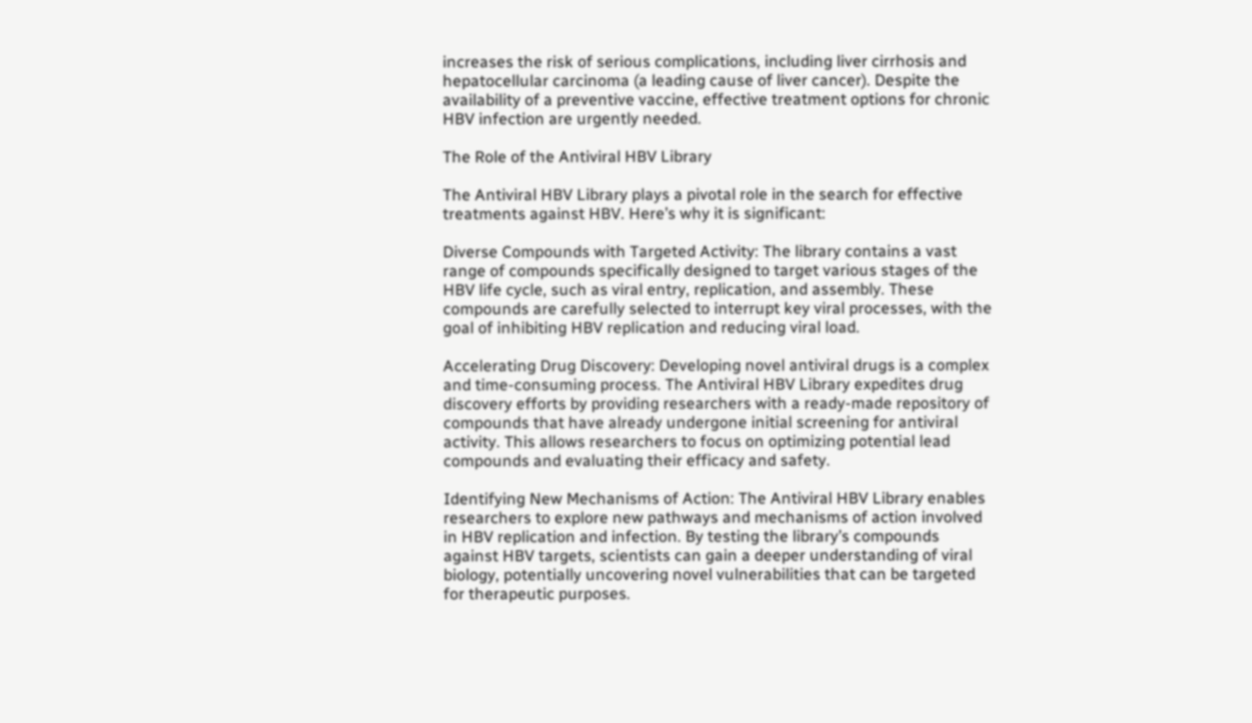increases the risk of serious complications, including liver cirrhosis and hepatocellular carcinoma (a leading cause of liver cancer). Despite the availability of a preventive vaccine, effective treatment options for chronic HBV infection are urgently needed.

The Role of the Antiviral HBV Library

The Antiviral HBV Library plays a pivotal role in the search for effective treatments against HBV. Here’s why it is significant:

Diverse Compounds with Targeted Activity: The library contains a vast range of compounds specifically designed to target various stages of the HBV life cycle, such as viral entry, replication, and assembly. These compounds are carefully selected to interrupt key viral processes, with the goal of inhibiting HBV replication and reducing viral load.

Accelerating Drug Discovery: Developing novel antiviral drugs is a complex and time-consuming process. The Antiviral HBV Library expedites drug discovery efforts by providing researchers with a ready-made repository of compounds that have already undergone initial screening for antiviral activity. This allows researchers to focus on optimizing potential lead compounds and evaluating their efficacy and safety.

Identifying New Mechanisms of Action: The Antiviral HBV Library enables researchers to explore new pathways and mechanisms of action involved in HBV replication and infection. By testing the library’s compounds against HBV targets, scientists can gain a deeper understanding of viral biology, potentially uncovering novel vulnerabilities that can be targeted for therapeutic purposes.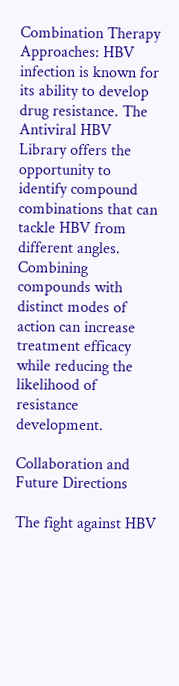Combination Therapy Approaches: HBV infection is known for its ability to develop drug resistance. The Antiviral HBV Library offers the opportunity to identify compound combinations that can tackle HBV from different angles. Combining compounds with distinct modes of action can increase treatment efficacy while reducing the likelihood of resistance development.

Collaboration and Future Directions

The fight against HBV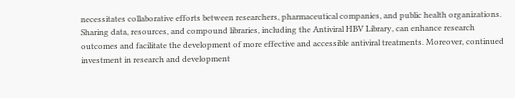necessitates collaborative efforts between researchers, pharmaceutical companies, and public health organizations. Sharing data, resources, and compound libraries, including the Antiviral HBV Library, can enhance research outcomes and facilitate the development of more effective and accessible antiviral treatments. Moreover, continued investment in research and development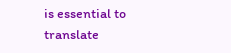is essential to translate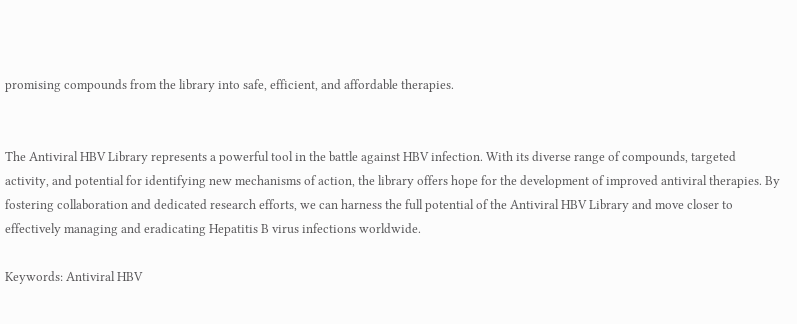promising compounds from the library into safe, efficient, and affordable therapies.


The Antiviral HBV Library represents a powerful tool in the battle against HBV infection. With its diverse range of compounds, targeted activity, and potential for identifying new mechanisms of action, the library offers hope for the development of improved antiviral therapies. By fostering collaboration and dedicated research efforts, we can harness the full potential of the Antiviral HBV Library and move closer to effectively managing and eradicating Hepatitis B virus infections worldwide.

Keywords: Antiviral HBV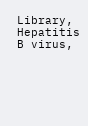Library, Hepatitis B virus,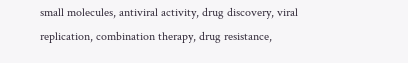small molecules, antiviral activity, drug discovery, viral replication, combination therapy, drug resistance,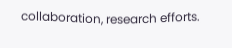collaboration, research efforts.